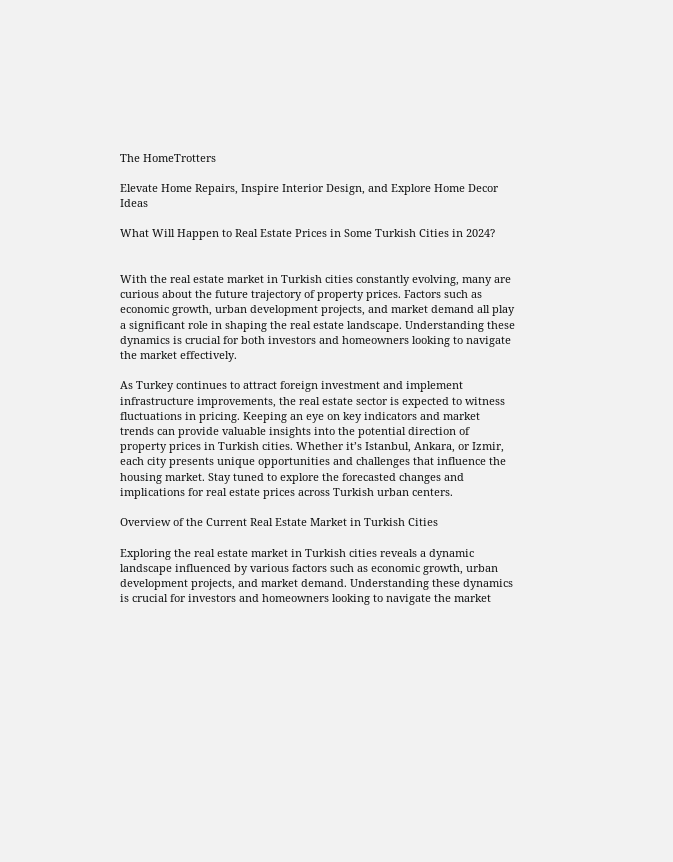The HomeTrotters

Elevate Home Repairs, Inspire Interior Design, and Explore Home Decor Ideas

What Will Happen to Real Estate Prices in Some Turkish Cities in 2024?


With the real estate market in Turkish cities constantly evolving, many are curious about the future trajectory of property prices. Factors such as economic growth, urban development projects, and market demand all play a significant role in shaping the real estate landscape. Understanding these dynamics is crucial for both investors and homeowners looking to navigate the market effectively.

As Turkey continues to attract foreign investment and implement infrastructure improvements, the real estate sector is expected to witness fluctuations in pricing. Keeping an eye on key indicators and market trends can provide valuable insights into the potential direction of property prices in Turkish cities. Whether it’s Istanbul, Ankara, or Izmir, each city presents unique opportunities and challenges that influence the housing market. Stay tuned to explore the forecasted changes and implications for real estate prices across Turkish urban centers.

Overview of the Current Real Estate Market in Turkish Cities

Exploring the real estate market in Turkish cities reveals a dynamic landscape influenced by various factors such as economic growth, urban development projects, and market demand. Understanding these dynamics is crucial for investors and homeowners looking to navigate the market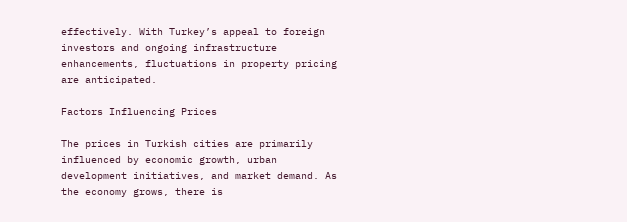effectively. With Turkey’s appeal to foreign investors and ongoing infrastructure enhancements, fluctuations in property pricing are anticipated.

Factors Influencing Prices

The prices in Turkish cities are primarily influenced by economic growth, urban development initiatives, and market demand. As the economy grows, there is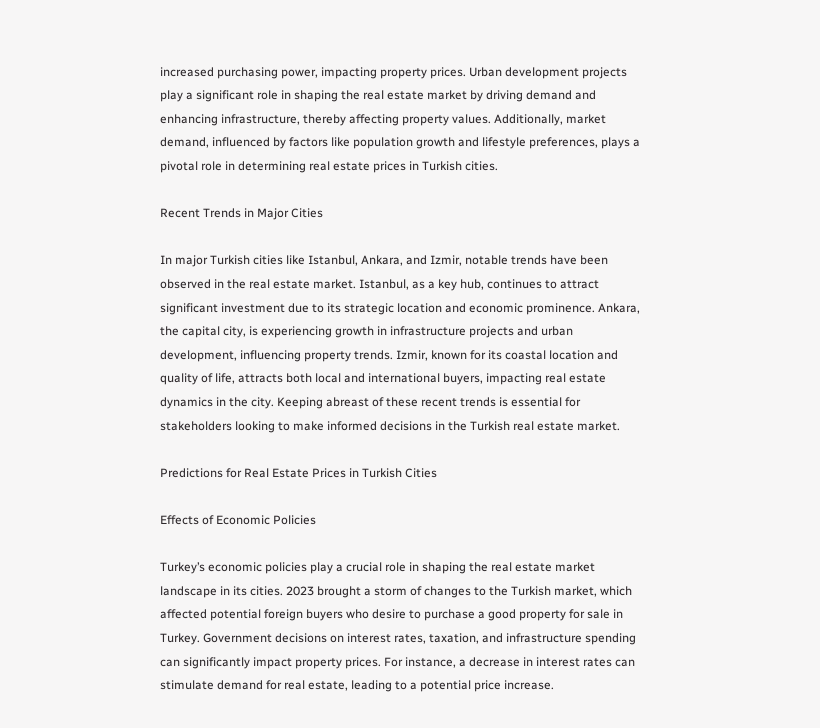increased purchasing power, impacting property prices. Urban development projects play a significant role in shaping the real estate market by driving demand and enhancing infrastructure, thereby affecting property values. Additionally, market demand, influenced by factors like population growth and lifestyle preferences, plays a pivotal role in determining real estate prices in Turkish cities.

Recent Trends in Major Cities

In major Turkish cities like Istanbul, Ankara, and Izmir, notable trends have been observed in the real estate market. Istanbul, as a key hub, continues to attract significant investment due to its strategic location and economic prominence. Ankara, the capital city, is experiencing growth in infrastructure projects and urban development, influencing property trends. Izmir, known for its coastal location and quality of life, attracts both local and international buyers, impacting real estate dynamics in the city. Keeping abreast of these recent trends is essential for stakeholders looking to make informed decisions in the Turkish real estate market.

Predictions for Real Estate Prices in Turkish Cities

Effects of Economic Policies

Turkey’s economic policies play a crucial role in shaping the real estate market landscape in its cities. 2023 brought a storm of changes to the Turkish market, which affected potential foreign buyers who desire to purchase a good property for sale in Turkey. Government decisions on interest rates, taxation, and infrastructure spending can significantly impact property prices. For instance, a decrease in interest rates can stimulate demand for real estate, leading to a potential price increase.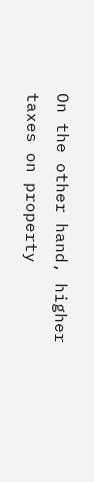On the other hand, higher taxes on property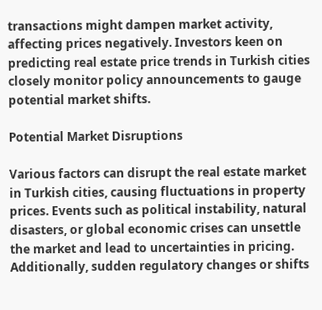transactions might dampen market activity, affecting prices negatively. Investors keen on predicting real estate price trends in Turkish cities closely monitor policy announcements to gauge potential market shifts.

Potential Market Disruptions

Various factors can disrupt the real estate market in Turkish cities, causing fluctuations in property prices. Events such as political instability, natural disasters, or global economic crises can unsettle the market and lead to uncertainties in pricing. Additionally, sudden regulatory changes or shifts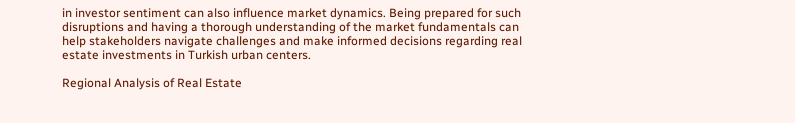in investor sentiment can also influence market dynamics. Being prepared for such disruptions and having a thorough understanding of the market fundamentals can help stakeholders navigate challenges and make informed decisions regarding real estate investments in Turkish urban centers.

Regional Analysis of Real Estate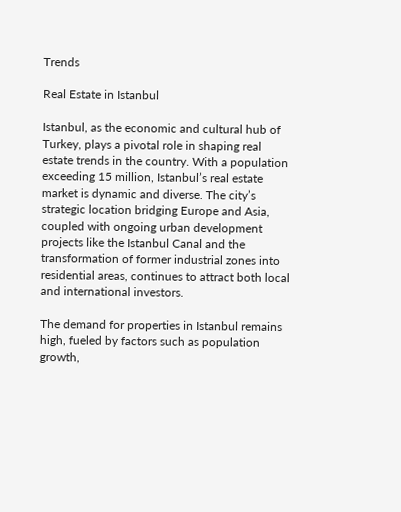Trends

Real Estate in Istanbul

Istanbul, as the economic and cultural hub of Turkey, plays a pivotal role in shaping real estate trends in the country. With a population exceeding 15 million, Istanbul’s real estate market is dynamic and diverse. The city’s strategic location bridging Europe and Asia, coupled with ongoing urban development projects like the Istanbul Canal and the transformation of former industrial zones into residential areas, continues to attract both local and international investors.

The demand for properties in Istanbul remains high, fueled by factors such as population growth,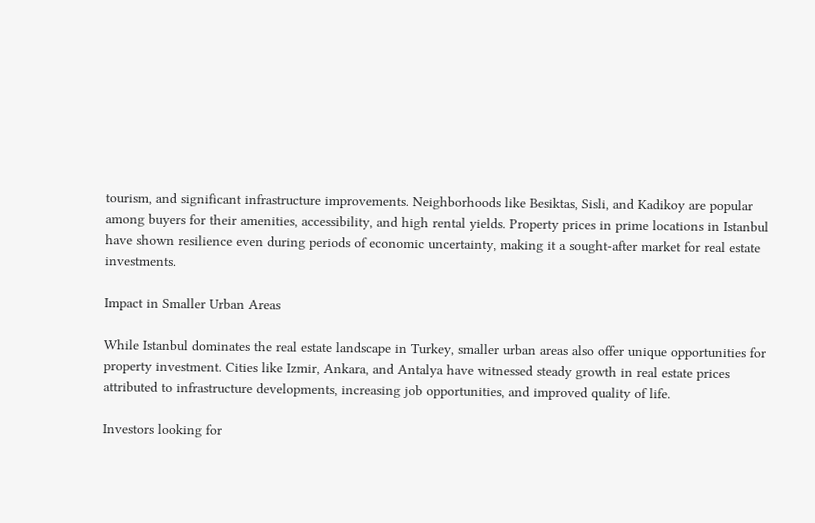tourism, and significant infrastructure improvements. Neighborhoods like Besiktas, Sisli, and Kadikoy are popular among buyers for their amenities, accessibility, and high rental yields. Property prices in prime locations in Istanbul have shown resilience even during periods of economic uncertainty, making it a sought-after market for real estate investments.

Impact in Smaller Urban Areas

While Istanbul dominates the real estate landscape in Turkey, smaller urban areas also offer unique opportunities for property investment. Cities like Izmir, Ankara, and Antalya have witnessed steady growth in real estate prices attributed to infrastructure developments, increasing job opportunities, and improved quality of life.

Investors looking for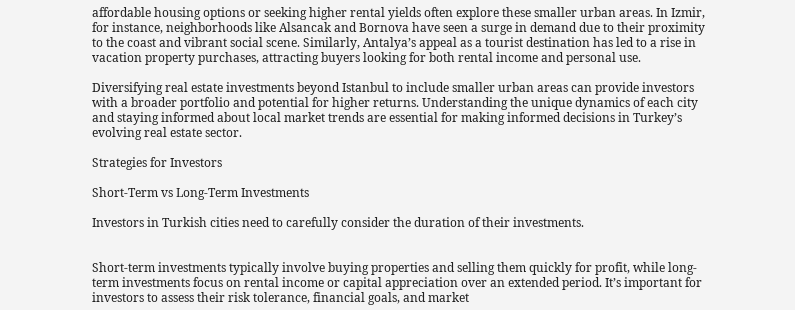affordable housing options or seeking higher rental yields often explore these smaller urban areas. In Izmir, for instance, neighborhoods like Alsancak and Bornova have seen a surge in demand due to their proximity to the coast and vibrant social scene. Similarly, Antalya’s appeal as a tourist destination has led to a rise in vacation property purchases, attracting buyers looking for both rental income and personal use.

Diversifying real estate investments beyond Istanbul to include smaller urban areas can provide investors with a broader portfolio and potential for higher returns. Understanding the unique dynamics of each city and staying informed about local market trends are essential for making informed decisions in Turkey’s evolving real estate sector.

Strategies for Investors

Short-Term vs Long-Term Investments

Investors in Turkish cities need to carefully consider the duration of their investments.


Short-term investments typically involve buying properties and selling them quickly for profit, while long-term investments focus on rental income or capital appreciation over an extended period. It’s important for investors to assess their risk tolerance, financial goals, and market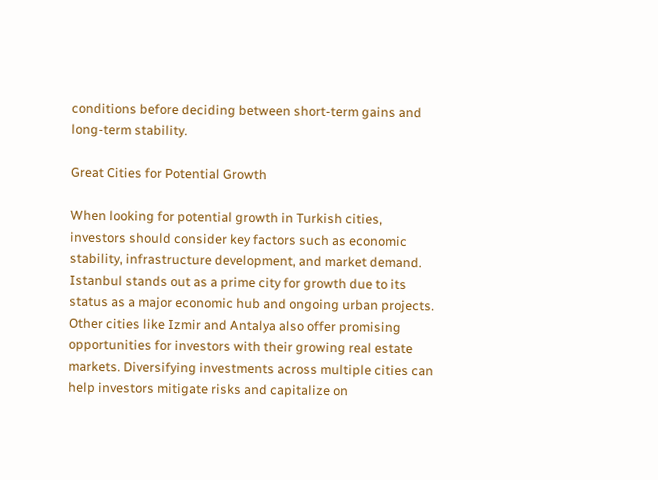conditions before deciding between short-term gains and long-term stability.

Great Cities for Potential Growth

When looking for potential growth in Turkish cities, investors should consider key factors such as economic stability, infrastructure development, and market demand. Istanbul stands out as a prime city for growth due to its status as a major economic hub and ongoing urban projects. Other cities like Izmir and Antalya also offer promising opportunities for investors with their growing real estate markets. Diversifying investments across multiple cities can help investors mitigate risks and capitalize on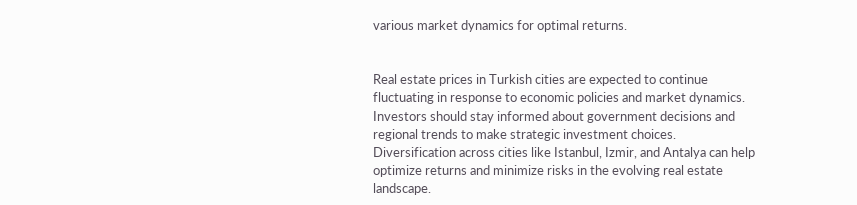various market dynamics for optimal returns.


Real estate prices in Turkish cities are expected to continue fluctuating in response to economic policies and market dynamics. Investors should stay informed about government decisions and regional trends to make strategic investment choices. Diversification across cities like Istanbul, Izmir, and Antalya can help optimize returns and minimize risks in the evolving real estate landscape.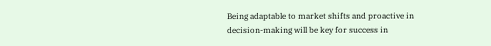Being adaptable to market shifts and proactive in decision-making will be key for success in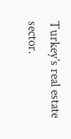Turkey’s real estate sector.